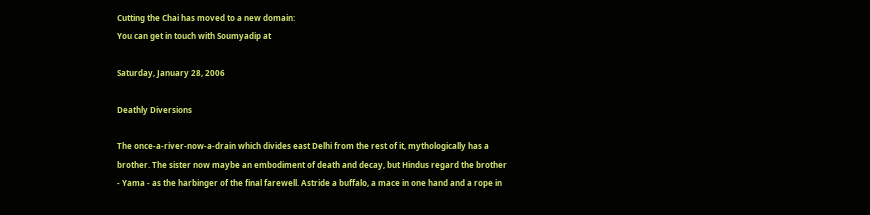Cutting the Chai has moved to a new domain:
You can get in touch with Soumyadip at

Saturday, January 28, 2006

Deathly Diversions

The once-a-river-now-a-drain which divides east Delhi from the rest of it, mythologically has a brother. The sister now maybe an embodiment of death and decay, but Hindus regard the brother - Yama - as the harbinger of the final farewell. Astride a buffalo, a mace in one hand and a rope in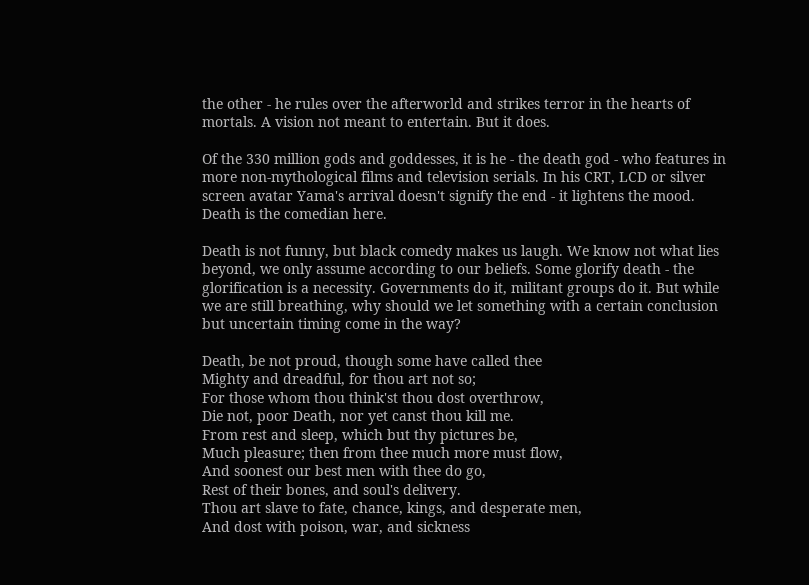the other - he rules over the afterworld and strikes terror in the hearts of mortals. A vision not meant to entertain. But it does.

Of the 330 million gods and goddesses, it is he - the death god - who features in more non-mythological films and television serials. In his CRT, LCD or silver screen avatar Yama's arrival doesn't signify the end - it lightens the mood. Death is the comedian here.

Death is not funny, but black comedy makes us laugh. We know not what lies beyond, we only assume according to our beliefs. Some glorify death - the glorification is a necessity. Governments do it, militant groups do it. But while we are still breathing, why should we let something with a certain conclusion but uncertain timing come in the way?

Death, be not proud, though some have called thee
Mighty and dreadful, for thou art not so;
For those whom thou think'st thou dost overthrow,
Die not, poor Death, nor yet canst thou kill me.
From rest and sleep, which but thy pictures be,
Much pleasure; then from thee much more must flow,
And soonest our best men with thee do go,
Rest of their bones, and soul's delivery.
Thou art slave to fate, chance, kings, and desperate men,
And dost with poison, war, and sickness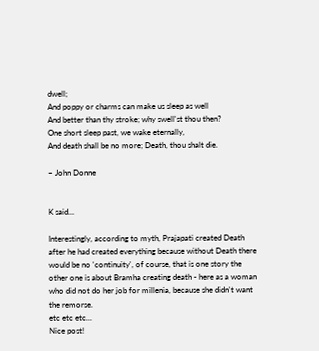dwell;
And poppy or charms can make us sleep as well
And better than thy stroke; why swell'st thou then?
One short sleep past, we wake eternally,
And death shall be no more; Death, thou shalt die.

~ John Donne


K said...

Interestingly, according to myth, Prajapati created Death after he had created everything because without Death there would be no 'continuity', of course, that is one story the other one is about Bramha creating death - here as a woman who did not do her job for millenia, because she didn't want the remorse.
etc etc etc...
Nice post!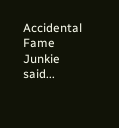Accidental Fame Junkie said...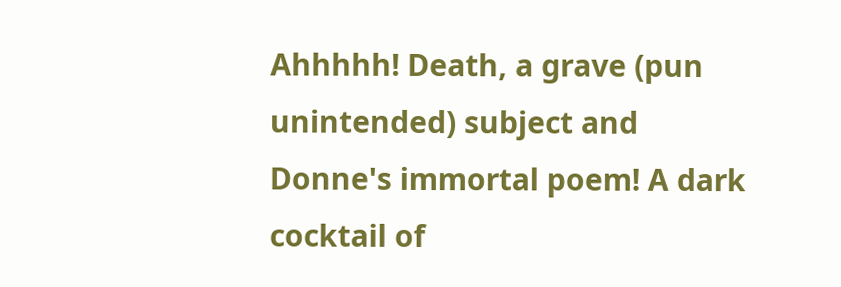Ahhhhh! Death, a grave (pun unintended) subject and Donne's immortal poem! A dark cocktail of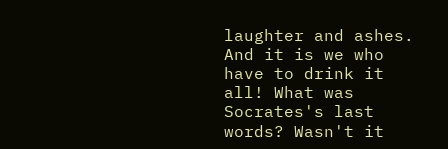laughter and ashes. And it is we who have to drink it all! What was Socrates's last words? Wasn't it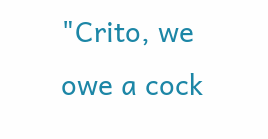"Crito, we owe a cock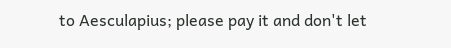to Aesculapius; please pay it and don't let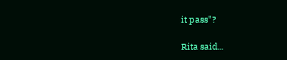it pass"?

Rita said...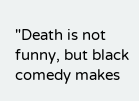"Death is not funny, but black comedy makes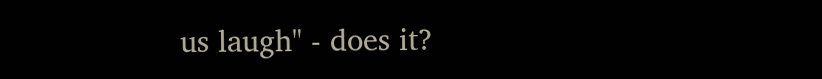us laugh" - does it?